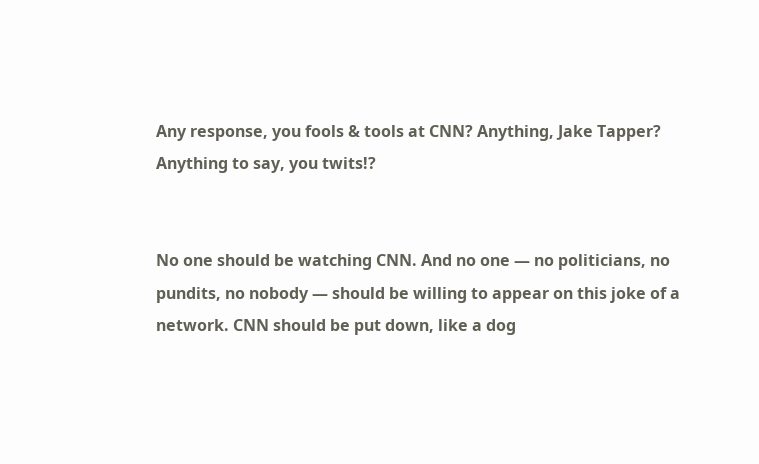Any response, you fools & tools at CNN? Anything, Jake Tapper? Anything to say, you twits!?


No one should be watching CNN. And no one — no politicians, no pundits, no nobody — should be willing to appear on this joke of a network. CNN should be put down, like a dog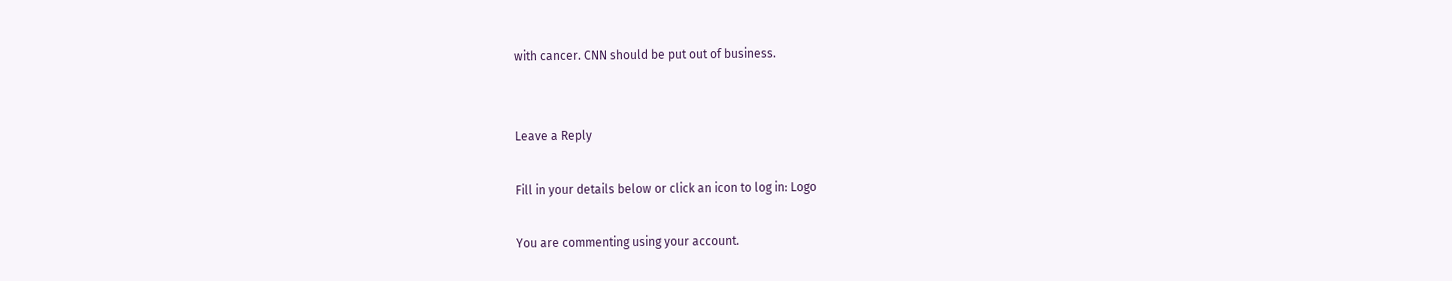with cancer. CNN should be put out of business.


Leave a Reply

Fill in your details below or click an icon to log in: Logo

You are commenting using your account.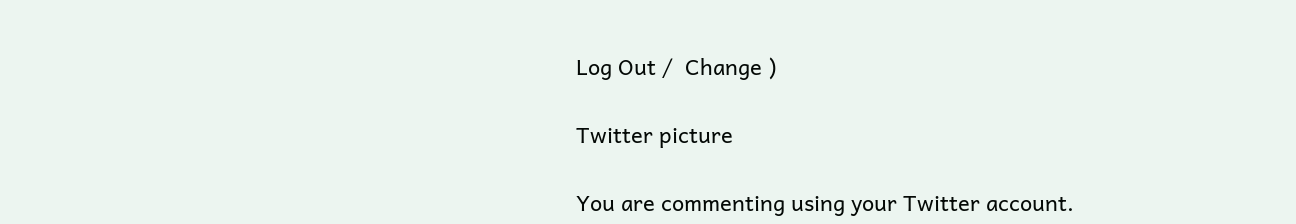Log Out /  Change )

Twitter picture

You are commenting using your Twitter account.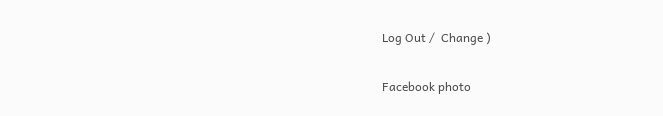Log Out /  Change )

Facebook photo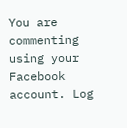You are commenting using your Facebook account. Log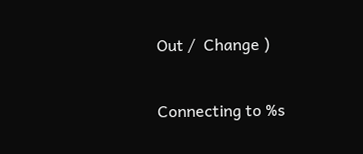Out /  Change )

Connecting to %s